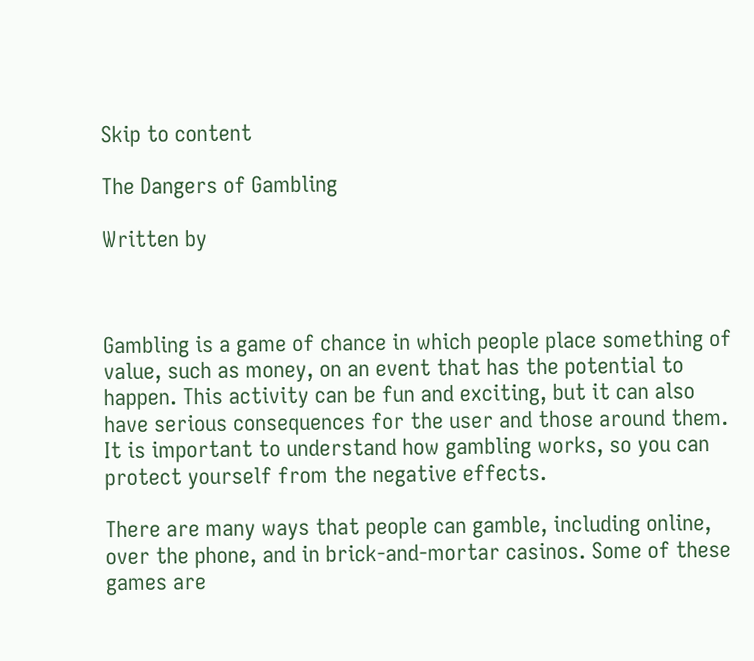Skip to content

The Dangers of Gambling

Written by



Gambling is a game of chance in which people place something of value, such as money, on an event that has the potential to happen. This activity can be fun and exciting, but it can also have serious consequences for the user and those around them. It is important to understand how gambling works, so you can protect yourself from the negative effects.

There are many ways that people can gamble, including online, over the phone, and in brick-and-mortar casinos. Some of these games are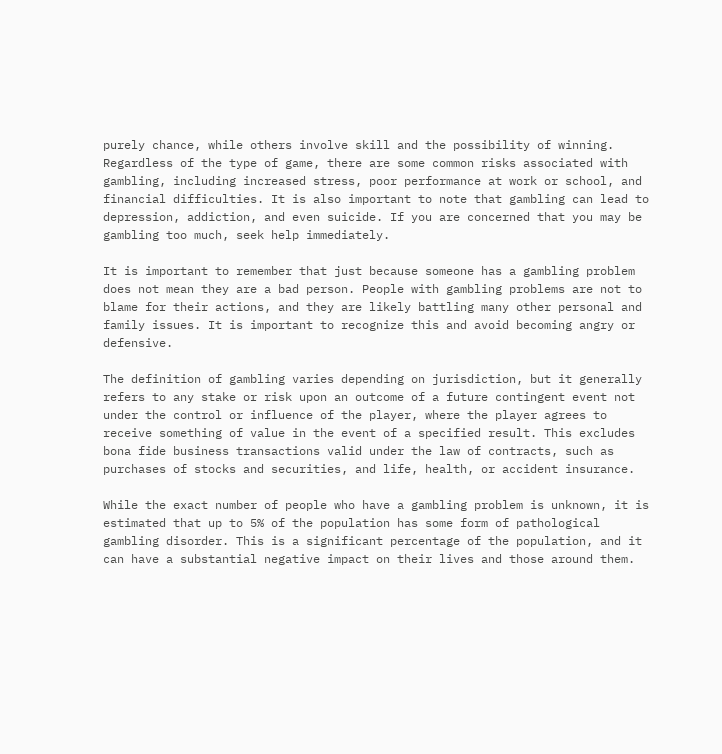purely chance, while others involve skill and the possibility of winning. Regardless of the type of game, there are some common risks associated with gambling, including increased stress, poor performance at work or school, and financial difficulties. It is also important to note that gambling can lead to depression, addiction, and even suicide. If you are concerned that you may be gambling too much, seek help immediately.

It is important to remember that just because someone has a gambling problem does not mean they are a bad person. People with gambling problems are not to blame for their actions, and they are likely battling many other personal and family issues. It is important to recognize this and avoid becoming angry or defensive.

The definition of gambling varies depending on jurisdiction, but it generally refers to any stake or risk upon an outcome of a future contingent event not under the control or influence of the player, where the player agrees to receive something of value in the event of a specified result. This excludes bona fide business transactions valid under the law of contracts, such as purchases of stocks and securities, and life, health, or accident insurance.

While the exact number of people who have a gambling problem is unknown, it is estimated that up to 5% of the population has some form of pathological gambling disorder. This is a significant percentage of the population, and it can have a substantial negative impact on their lives and those around them.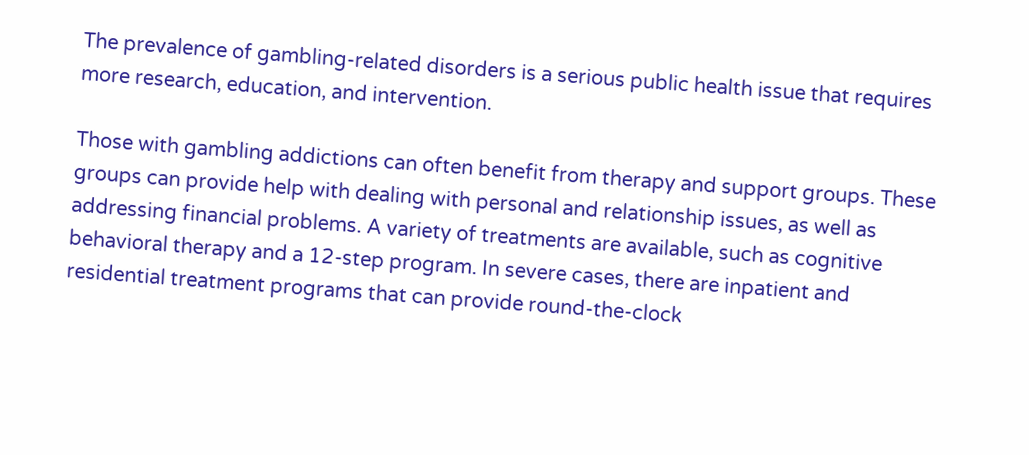The prevalence of gambling-related disorders is a serious public health issue that requires more research, education, and intervention.

Those with gambling addictions can often benefit from therapy and support groups. These groups can provide help with dealing with personal and relationship issues, as well as addressing financial problems. A variety of treatments are available, such as cognitive behavioral therapy and a 12-step program. In severe cases, there are inpatient and residential treatment programs that can provide round-the-clock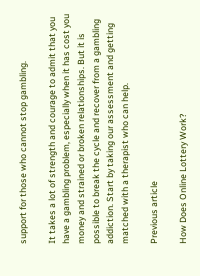support for those who cannot stop gambling.

It takes a lot of strength and courage to admit that you have a gambling problem, especially when it has cost you money and strained or broken relationships. But it is possible to break the cycle and recover from a gambling addiction. Start by taking our assessment and getting matched with a therapist who can help.

Previous article

How Does Online Lottery Work?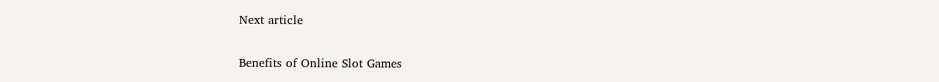Next article

Benefits of Online Slot Games